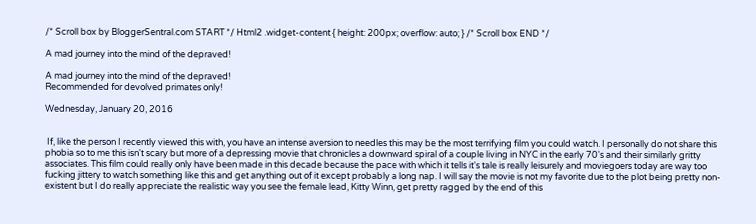/* Scroll box by BloggerSentral.com START */ Html2 .widget-content { height: 200px; overflow: auto; } /* Scroll box END */

A mad journey into the mind of the depraved!

A mad journey into the mind of the depraved!
Recommended for devolved primates only!

Wednesday, January 20, 2016


 If, like the person I recently viewed this with, you have an intense aversion to needles this may be the most terrifying film you could watch. I personally do not share this phobia so to me this isn't scary but more of a depressing movie that chronicles a downward spiral of a couple living in NYC in the early 70's and their similarly gritty associates. This film could really only have been made in this decade because the pace with which it tells it's tale is really leisurely and moviegoers today are way too fucking jittery to watch something like this and get anything out of it except probably a long nap. I will say the movie is not my favorite due to the plot being pretty non-existent but I do really appreciate the realistic way you see the female lead, Kitty Winn, get pretty ragged by the end of this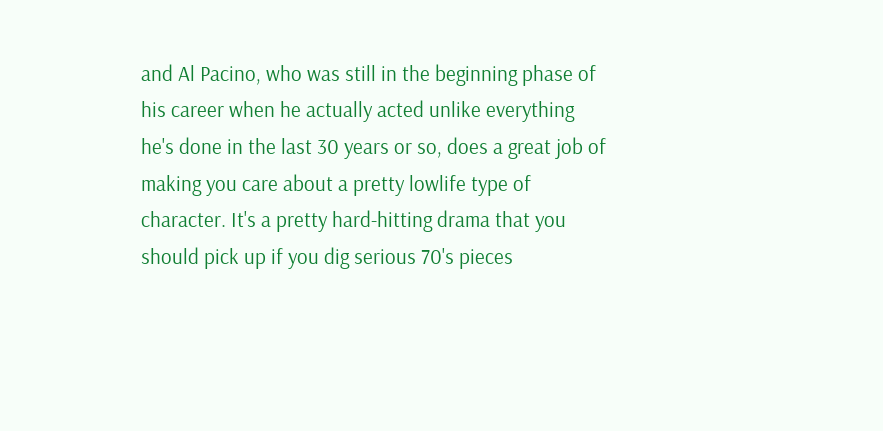and Al Pacino, who was still in the beginning phase of his career when he actually acted unlike everything he's done in the last 30 years or so, does a great job of making you care about a pretty lowlife type of character. It's a pretty hard-hitting drama that you should pick up if you dig serious 70's pieces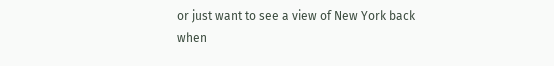or just want to see a view of New York back when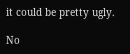it could be pretty ugly.

No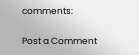comments:

Post a Comment